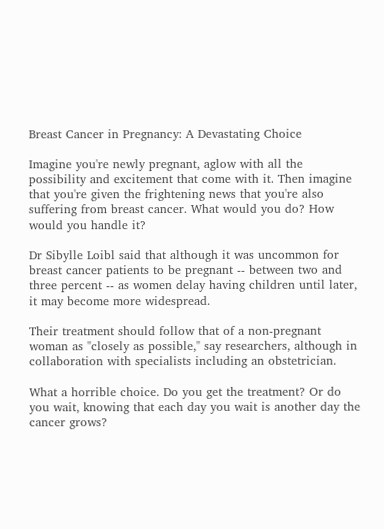Breast Cancer in Pregnancy: A Devastating Choice

Imagine you're newly pregnant, aglow with all the possibility and excitement that come with it. Then imagine that you're given the frightening news that you're also suffering from breast cancer. What would you do? How would you handle it?

Dr Sibylle Loibl said that although it was uncommon for breast cancer patients to be pregnant -- between two and three percent -- as women delay having children until later, it may become more widespread.

Their treatment should follow that of a non-pregnant woman as "closely as possible," say researchers, although in collaboration with specialists including an obstetrician.

What a horrible choice. Do you get the treatment? Or do you wait, knowing that each day you wait is another day the cancer grows?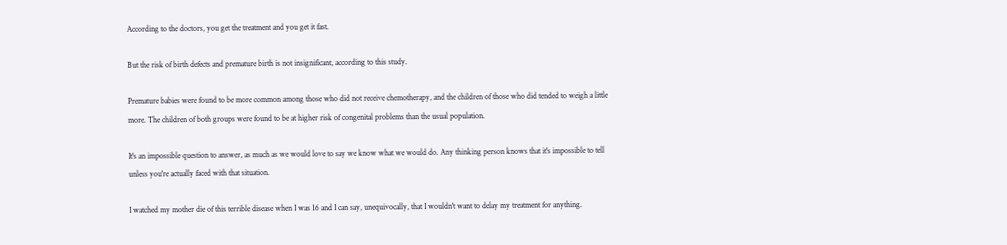According to the doctors, you get the treatment and you get it fast.

But the risk of birth defects and premature birth is not insignificant, according to this study.

Premature babies were found to be more common among those who did not receive chemotherapy, and the children of those who did tended to weigh a little more. The children of both groups were found to be at higher risk of congenital problems than the usual population.

It's an impossible question to answer, as much as we would love to say we know what we would do. Any thinking person knows that it's impossible to tell unless you're actually faced with that situation.

I watched my mother die of this terrible disease when I was 16 and I can say, unequivocally, that I wouldn't want to delay my treatment for anything.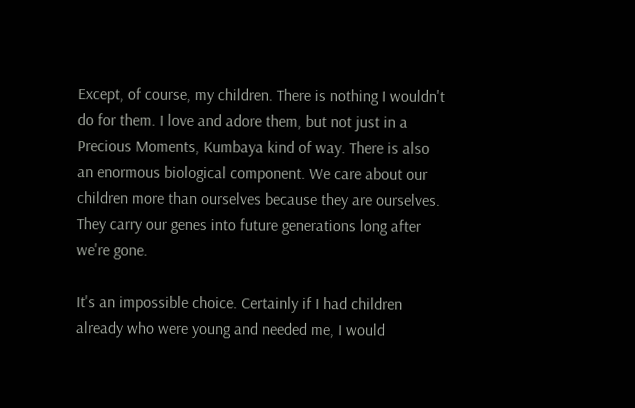Except, of course, my children. There is nothing I wouldn't do for them. I love and adore them, but not just in a Precious Moments, Kumbaya kind of way. There is also an enormous biological component. We care about our children more than ourselves because they are ourselves. They carry our genes into future generations long after we're gone.

It's an impossible choice. Certainly if I had children already who were young and needed me, I would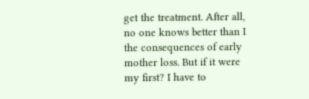get the treatment. After all, no one knows better than I the consequences of early mother loss. But if it were my first? I have to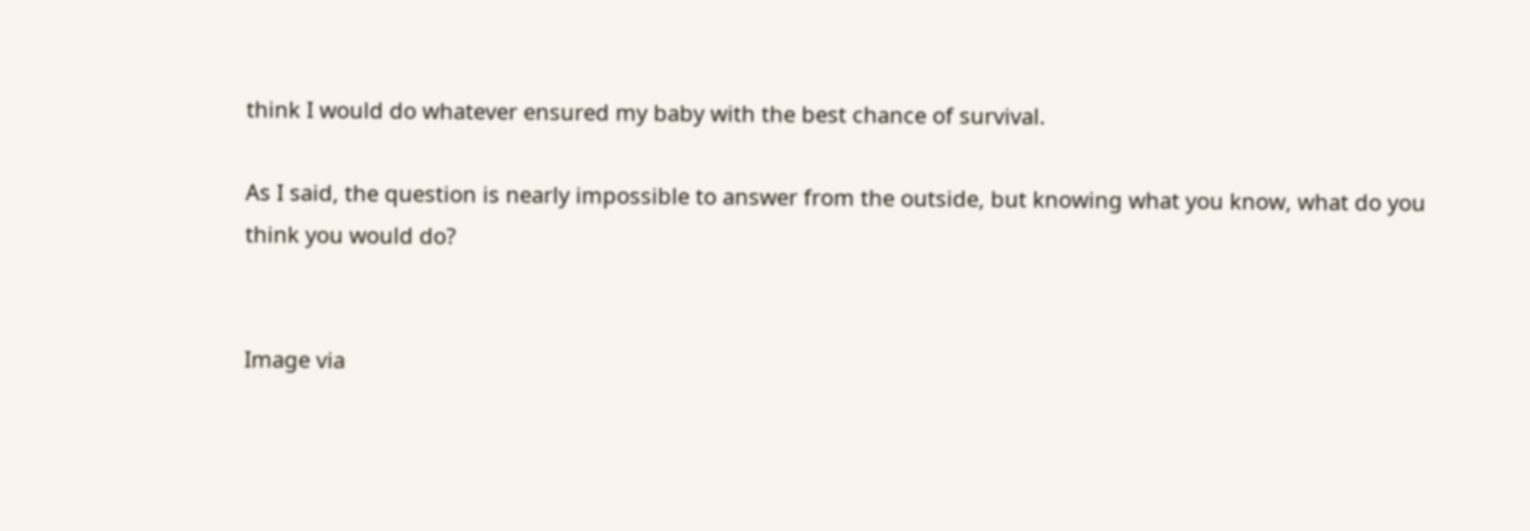think I would do whatever ensured my baby with the best chance of survival.

As I said, the question is nearly impossible to answer from the outside, but knowing what you know, what do you think you would do?


Image via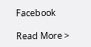Facebook

Read More >